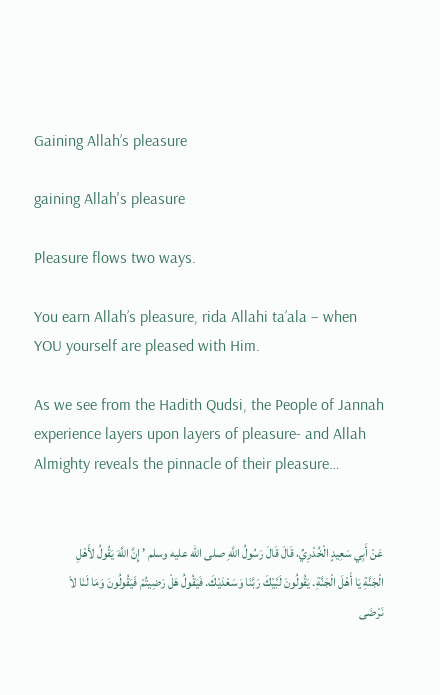Gaining Allah’s pleasure

gaining Allah's pleasure

Pleasure flows two ways.

You earn Allah’s pleasure, rida Allahi ta’ala – when YOU yourself are pleased with Him.

As we see from the Hadith Qudsi, the People of Jannah experience layers upon layers of pleasure- and Allah Almighty reveals the pinnacle of their pleasure…


عَنْ أَبِي سَعِيدٍ الْخُدْرِيِّ، قَالَ قَالَ رَسُولُ اللَّهِ صلى الله عليه وسلم ’ إِنَّ اللَّهَ يَقُولُ لأَهْلِ الْجَنَّةِ يَا أَهْلَ الْجَنَّةِ. يَقُولُونَ لَبَّيْكَ رَبَّنَا وَسَعْدَيْكَ. فَيَقُولُ هَلْ رَضِيتُمْ فَيَقُولُونَ وَمَا لَنَا لاَ نَرْضَى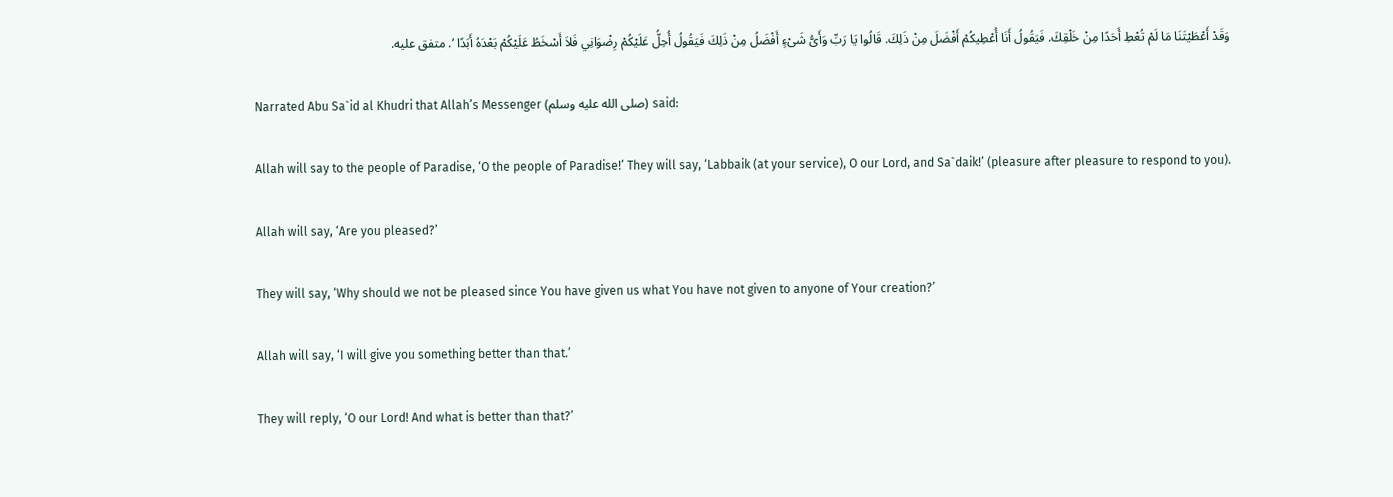وَقَدْ أَعْطَيْتَنَا مَا لَمْ تُعْطِ أَحَدًا مِنْ خَلْقِكَ. فَيَقُولُ أَنَا أُعْطِيكُمْ أَفْضَلَ مِنْ ذَلِكَ. قَالُوا يَا رَبِّ وَأَىُّ شَىْءٍ أَفْضَلُ مِنْ ذَلِكَ فَيَقُولُ أُحِلُّ عَلَيْكُمْ رِضْوَانِي فَلاَ أَسْخَطُ عَلَيْكُمْ بَعْدَهُ أَبَدًا ’. متفق عليه.

Narrated Abu Sa`id al Khudri that Allah’s Messenger (صلى الله عليه وسلم) said:

Allah will say to the people of Paradise, ‘O the people of Paradise!’ They will say, ‘Labbaik (at your service), O our Lord, and Sa`daik!’ (pleasure after pleasure to respond to you).

Allah will say, ‘Are you pleased?’

They will say, ‘Why should we not be pleased since You have given us what You have not given to anyone of Your creation?’

Allah will say, ‘I will give you something better than that.’

They will reply, ‘O our Lord! And what is better than that?’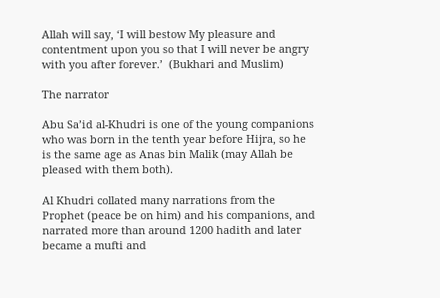Allah will say, ‘I will bestow My pleasure and contentment upon you so that I will never be angry with you after forever.’  (Bukhari and Muslim)

The narrator

Abu Sa’id al-Khudri is one of the young companions who was born in the tenth year before Hijra, so he is the same age as Anas bin Malik (may Allah be pleased with them both).

Al Khudri collated many narrations from the Prophet (peace be on him) and his companions, and narrated more than around 1200 hadith and later became a mufti and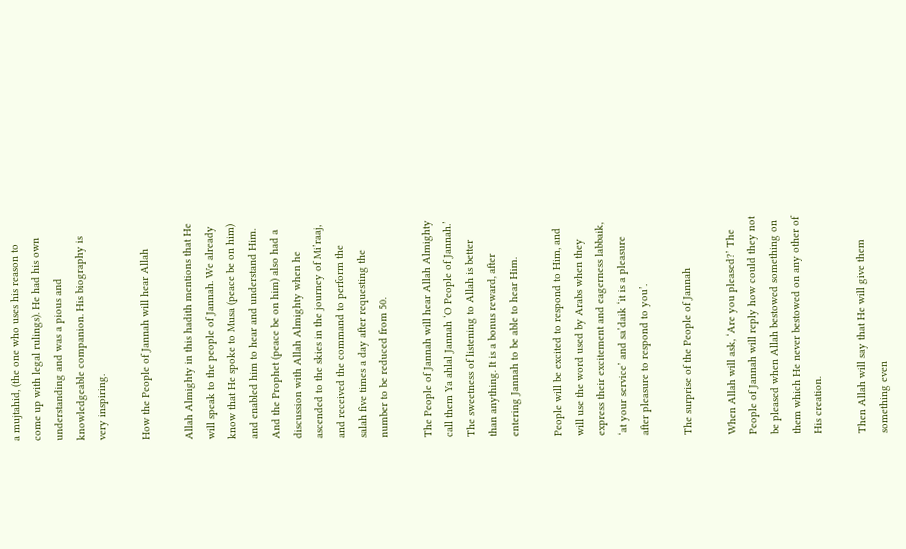a mujtahid, (the one who uses his reason to come up with legal rulings). He had his own understanding and was a pious and knowledgeable companion. His biography is very inspiring.

How the People of Jannah will hear Allah

Allah Almighty in this hadith mentions that He will speak to the people of Jannah. We already know that He spoke to Musa (peace be on him) and enabled him to hear and understand Him. And the Prophet (peace be on him) also had a discussion with Allah Almighty when he ascended to the skies in the journey of Mi’raaj, and received the command to perform the salah five times a day after requesting the number to be reduced from 50.

The People of Jannah will hear Allah Almighty call them Ya ahlal Jannah ‘O People of Jannah.’ The sweetness of listening to Allah is better than anything. It is a bonus reward, after entering Jannah to be able to hear Him.

People will be excited to respond to Him, and will use the word used by Arabs when they express their excitement and eagerness labbaik, ‘at your service’ and sa’daik ‘it is a pleasure after pleasure to respond to you’.

The surprise of the People of Jannah

When Allah will ask, ‘Are you pleased?’ The People of Jannah will reply how could they not be pleased when Allah bestowed something on them which He never bestowed on any other of His creation.

Then Allah will say that He will give them something even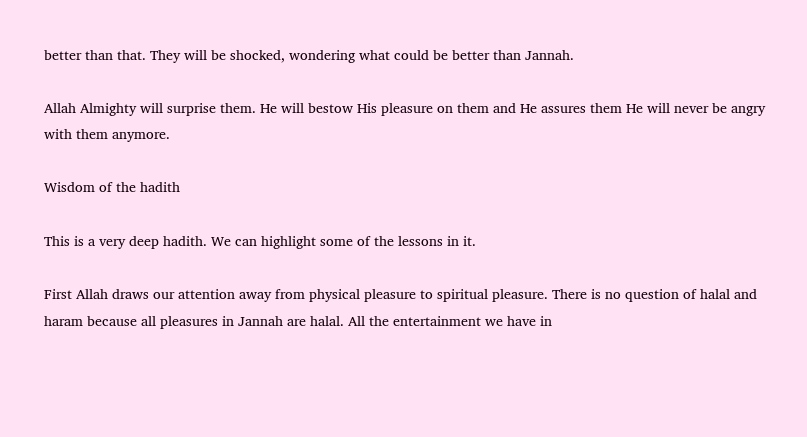better than that. They will be shocked, wondering what could be better than Jannah.

Allah Almighty will surprise them. He will bestow His pleasure on them and He assures them He will never be angry with them anymore.

Wisdom of the hadith

This is a very deep hadith. We can highlight some of the lessons in it.

First Allah draws our attention away from physical pleasure to spiritual pleasure. There is no question of halal and haram because all pleasures in Jannah are halal. All the entertainment we have in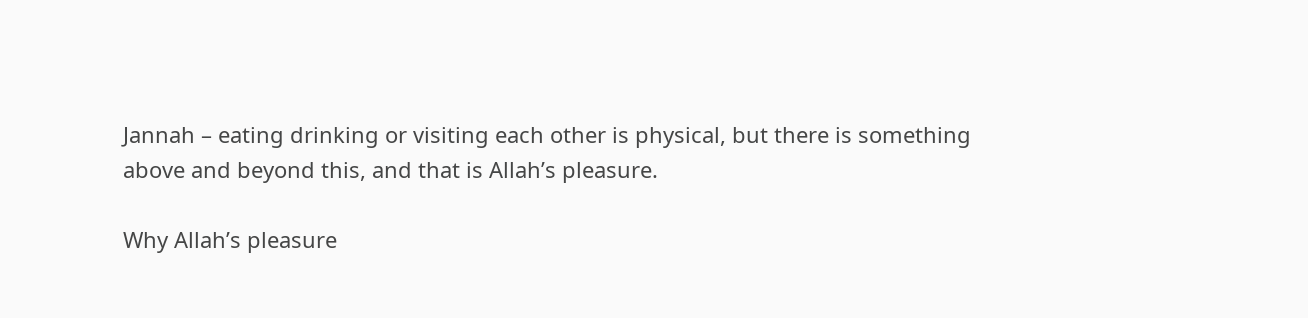Jannah – eating drinking or visiting each other is physical, but there is something above and beyond this, and that is Allah’s pleasure.

Why Allah’s pleasure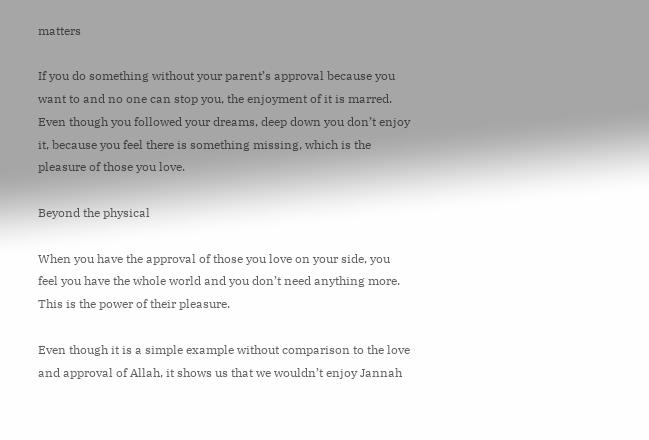matters

If you do something without your parent’s approval because you want to and no one can stop you, the enjoyment of it is marred. Even though you followed your dreams, deep down you don’t enjoy it, because you feel there is something missing, which is the pleasure of those you love.

Beyond the physical

When you have the approval of those you love on your side, you feel you have the whole world and you don’t need anything more. This is the power of their pleasure.

Even though it is a simple example without comparison to the love and approval of Allah, it shows us that we wouldn’t enjoy Jannah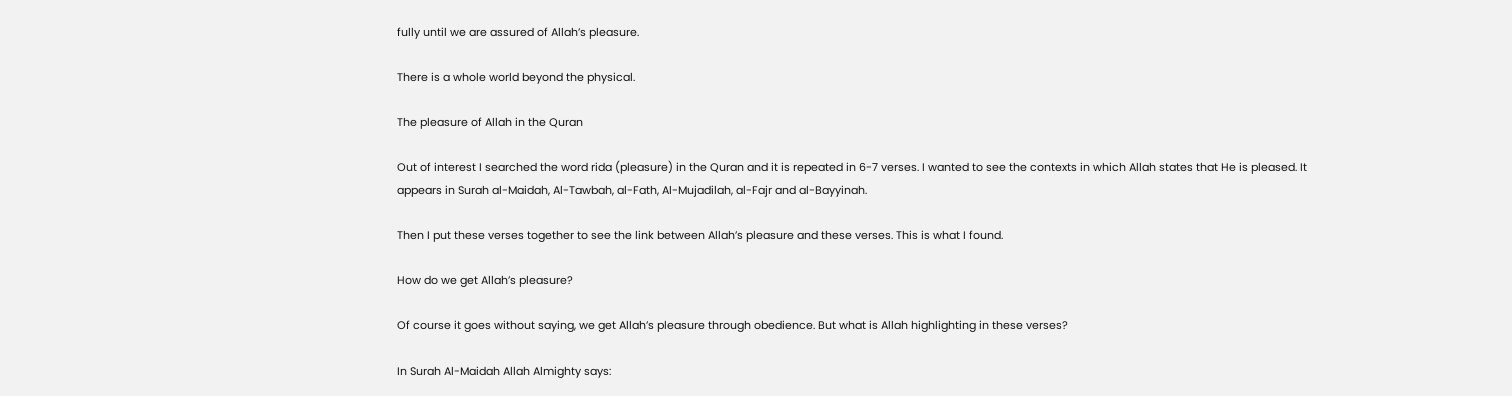fully until we are assured of Allah’s pleasure.

There is a whole world beyond the physical.

The pleasure of Allah in the Quran

Out of interest I searched the word rida (pleasure) in the Quran and it is repeated in 6-7 verses. I wanted to see the contexts in which Allah states that He is pleased. It appears in Surah al-Maidah, Al-Tawbah, al-Fath, Al-Mujadilah, al-Fajr and al-Bayyinah.

Then I put these verses together to see the link between Allah’s pleasure and these verses. This is what I found.

How do we get Allah’s pleasure?

Of course it goes without saying, we get Allah’s pleasure through obedience. But what is Allah highlighting in these verses?

In Surah Al-Maidah Allah Almighty says: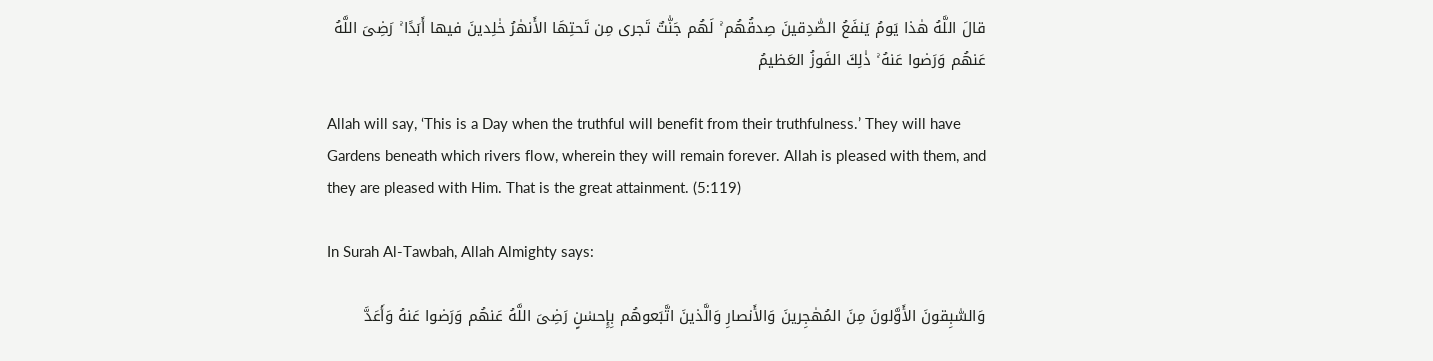قالَ اللَّهُ هٰذا يَومُ يَنفَعُ الصّٰدِقينَ صِدقُهُم ۚ لَهُم جَنّٰتٌ تَجرى مِن تَحتِهَا الأَنهٰرُ خٰلِدينَ فيها أَبَدًا ۚ رَضِىَ اللَّهُ عَنهُم وَرَضوا عَنهُ ۚ ذٰلِكَ الفَوزُ العَظيمُ

Allah will say, ‘This is a Day when the truthful will benefit from their truthfulness.’ They will have Gardens beneath which rivers flow, wherein they will remain forever. Allah is pleased with them, and they are pleased with Him. That is the great attainment. (5:119)

In Surah Al-Tawbah, Allah Almighty says:

وَالسّٰبِقونَ الأَوَّلونَ مِنَ المُهٰجِرينَ وَالأَنصارِ وَالَّذينَ اتَّبَعوهُم بِإِحسٰنٍ رَضِىَ اللَّهُ عَنهُم وَرَضوا عَنهُ وَأَعَدَّ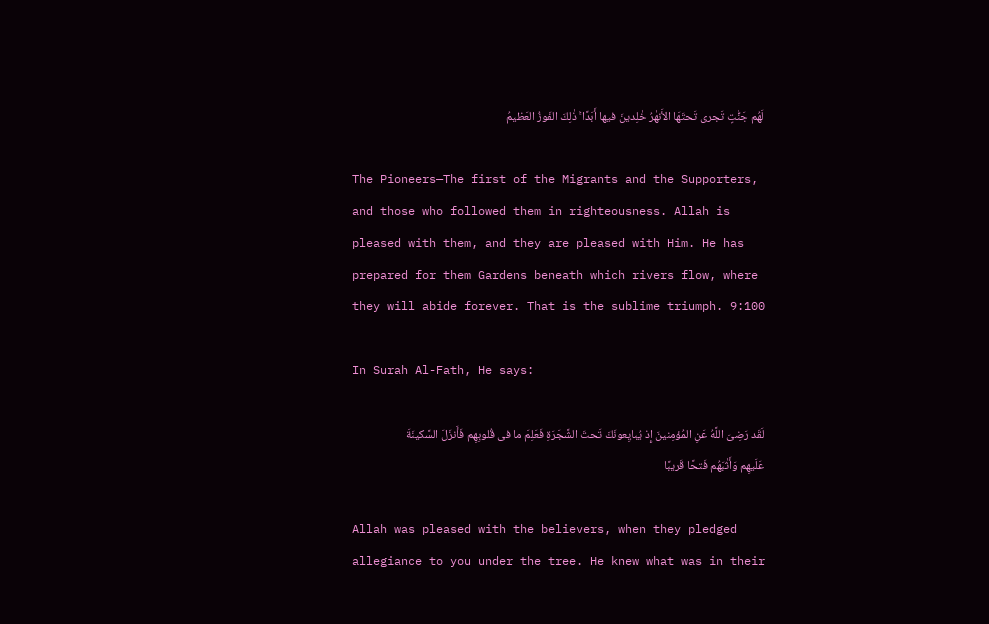لَهُم جَنّٰتٍ تَجرى تَحتَهَا الأَنهٰرُ خٰلِدينَ فيها أَبَدًا ۚ ذٰلِكَ الفَوزُ العَظيمُ

The Pioneers—The first of the Migrants and the Supporters, and those who followed them in righteousness. Allah is pleased with them, and they are pleased with Him. He has prepared for them Gardens beneath which rivers flow, where they will abide forever. That is the sublime triumph. 9:100

In Surah Al-Fath, He says:

لَقَد رَضِىَ اللَّهُ عَنِ المُؤمِنينَ إِذ يُبايِعونَكَ تَحتَ الشَّجَرَةِ فَعَلِمَ ما فى قُلوبِهِم فَأَنزَلَ السَّكينَةَ عَلَيهِم وَأَثٰبَهُم فَتحًا قَريبًا

Allah was pleased with the believers, when they pledged allegiance to you under the tree. He knew what was in their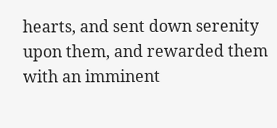hearts, and sent down serenity upon them, and rewarded them with an imminent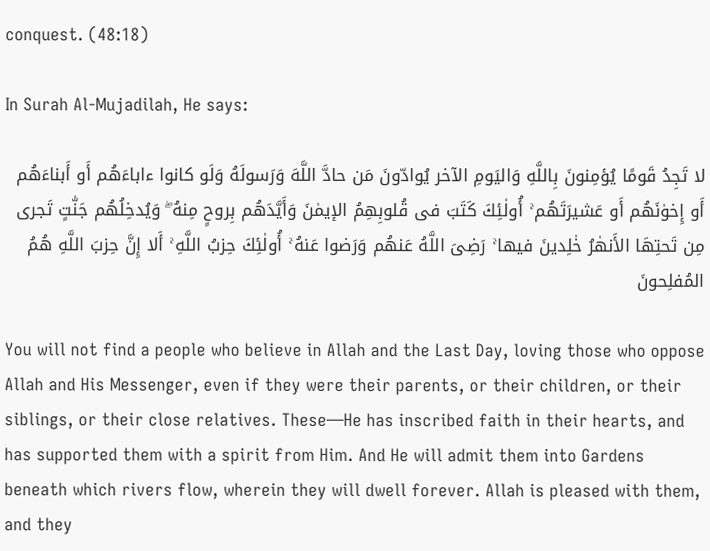conquest. (48:18)

In Surah Al-Mujadilah, He says:

لا تَجِدُ قَومًا يُؤمِنونَ بِاللَّهِ وَاليَومِ الآخر يُوادّونَ مَن حادَّ اللَّهَ وَرَسولَهُ وَلَو كانوا ءاباءَهُم أَو أَبناءَهُم أَو إِخوٰنَهُم أَو عَشيرَتَهُم ۚ أُولٰئِكَ كَتَبَ فى قُلوبِهِمُ الإيمٰنَ وَأَيَّدَهُم بِروحٍ مِنهُ ۖ وَيُدخِلُهُم جَنّٰتٍ تَجرى مِن تَحتِهَا الأَنهٰرُ خٰلِدينَ فيها ۚ رَضِىَ اللَّهُ عَنهُم وَرَضوا عَنهُ ۚ أُولٰئِكَ حِزبُ اللَّهِ ۚ أَلا إِنَّ حِزبَ اللَّهِ هُمُ المُفلِحونَ

You will not find a people who believe in Allah and the Last Day, loving those who oppose Allah and His Messenger, even if they were their parents, or their children, or their siblings, or their close relatives. These—He has inscribed faith in their hearts, and has supported them with a spirit from Him. And He will admit them into Gardens beneath which rivers flow, wherein they will dwell forever. Allah is pleased with them, and they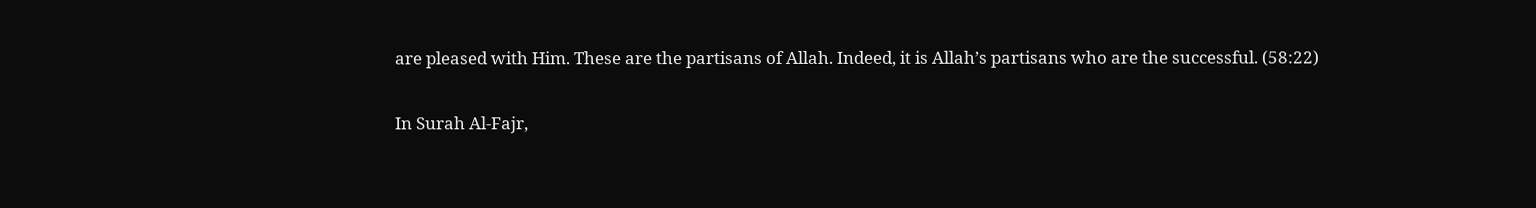are pleased with Him. These are the partisans of Allah. Indeed, it is Allah’s partisans who are the successful. (58:22)

In Surah Al-Fajr,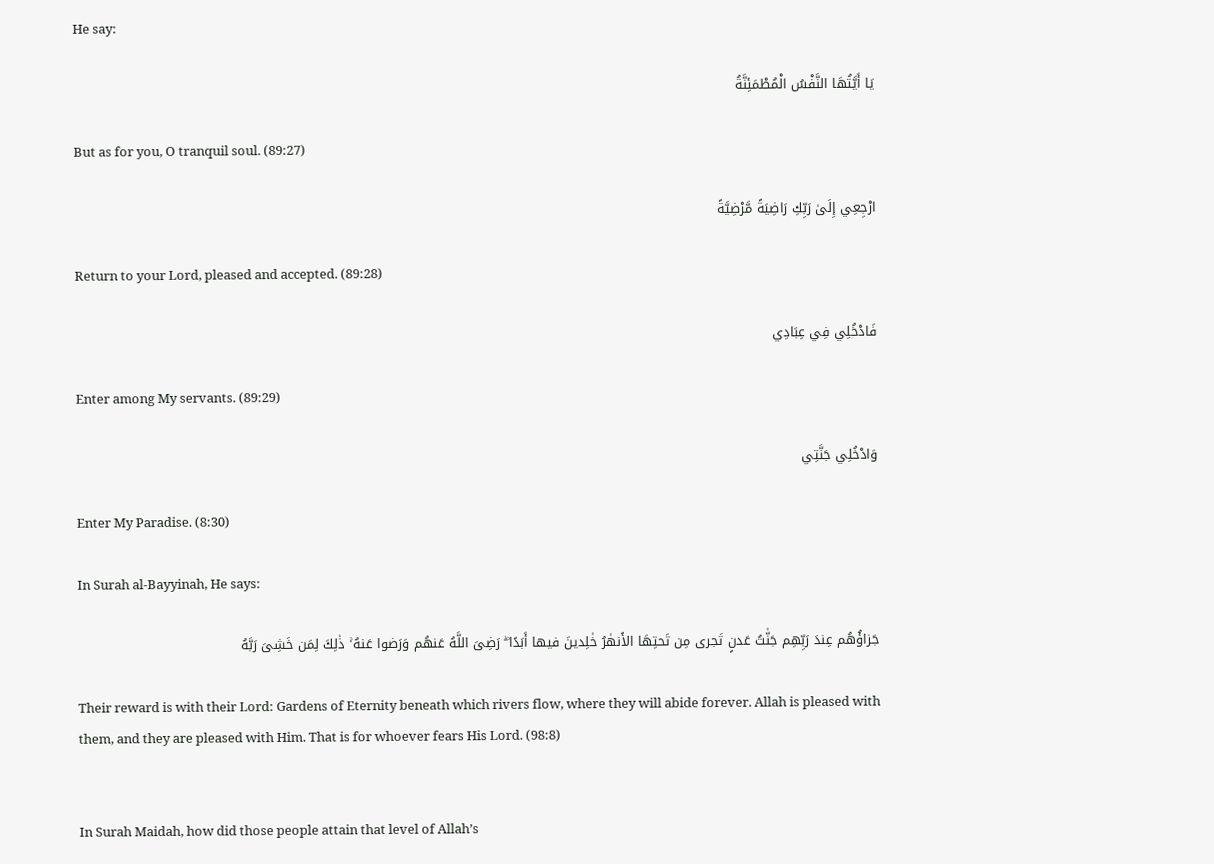He say:

يَا أَيَّتُهَا النَّفْسُ الْمُطْمَئِنَّةُ

But as for you, O tranquil soul. (89:27)

ارْجِعِي إِلَىٰ رَبِّكِ رَاضِيَةً مَّرْضِيَّةً

Return to your Lord, pleased and accepted. (89:28)

فَادْخُلِي فِي عِبَادِي

Enter among My servants. (89:29)

وَادْخُلِي جَنَّتِي

Enter My Paradise. (8:30)

In Surah al-Bayyinah, He says:

جَزاؤُهُم عِندَ رَبِّهِم جَنّٰتُ عَدنٍ تَجرى مِن تَحتِهَا الأَنهٰرُ خٰلِدينَ فيها أَبَدًا ۖ رَضِىَ اللَّهُ عَنهُم وَرَضوا عَنهُ ۚ ذٰلِكَ لِمَن خَشِىَ رَبَّهُ

Their reward is with their Lord: Gardens of Eternity beneath which rivers flow, where they will abide forever. Allah is pleased with them, and they are pleased with Him. That is for whoever fears His Lord. (98:8)


In Surah Maidah, how did those people attain that level of Allah’s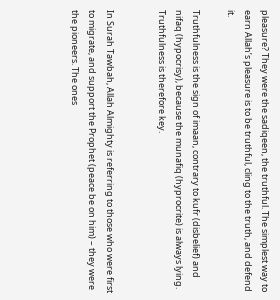pleasure? They were the sadiqeen, the truthful. The simplest way to earn Allah’s pleasure is to be truthful, cling to the truth, and defend it.

Truthfulness is the sign of imaan, contrary to kufr (disbelief) and nifaq (hypocrisy), because the munafiq (hyprocrite) is always lying. Truthfulness is therefore key.


In Surah Tawbah, Allah Almighty is referring to those who were first to migrate, and support the Prophet (peace be on him) – they were the pioneers. The ones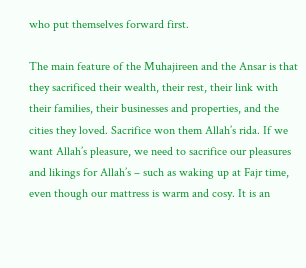who put themselves forward first.

The main feature of the Muhajireen and the Ansar is that they sacrificed their wealth, their rest, their link with their families, their businesses and properties, and the cities they loved. Sacrifice won them Allah’s rida. If we want Allah’s pleasure, we need to sacrifice our pleasures and likings for Allah’s – such as waking up at Fajr time, even though our mattress is warm and cosy. It is an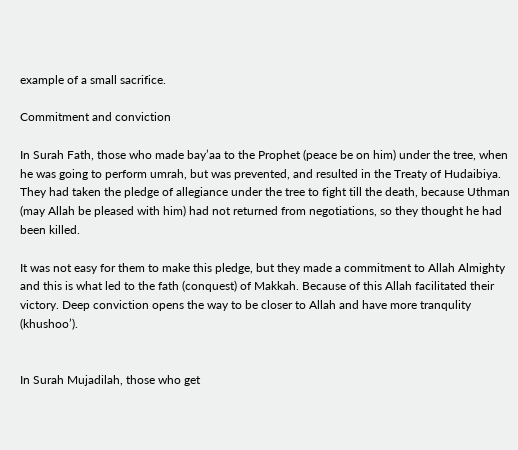example of a small sacrifice.

Commitment and conviction

In Surah Fath, those who made bay’aa to the Prophet (peace be on him) under the tree, when he was going to perform umrah, but was prevented, and resulted in the Treaty of Hudaibiya. They had taken the pledge of allegiance under the tree to fight till the death, because Uthman (may Allah be pleased with him) had not returned from negotiations, so they thought he had been killed.

It was not easy for them to make this pledge, but they made a commitment to Allah Almighty and this is what led to the fath (conquest) of Makkah. Because of this Allah facilitated their victory. Deep conviction opens the way to be closer to Allah and have more tranqulity (khushoo’).


In Surah Mujadilah, those who get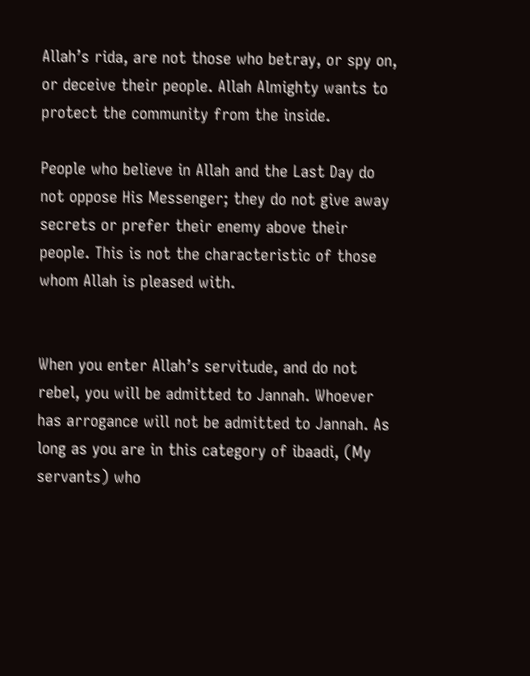Allah’s rida, are not those who betray, or spy on, or deceive their people. Allah Almighty wants to protect the community from the inside.

People who believe in Allah and the Last Day do not oppose His Messenger; they do not give away secrets or prefer their enemy above their people. This is not the characteristic of those whom Allah is pleased with.


When you enter Allah’s servitude, and do not rebel, you will be admitted to Jannah. Whoever has arrogance will not be admitted to Jannah. As long as you are in this category of ibaadi, (My servants) who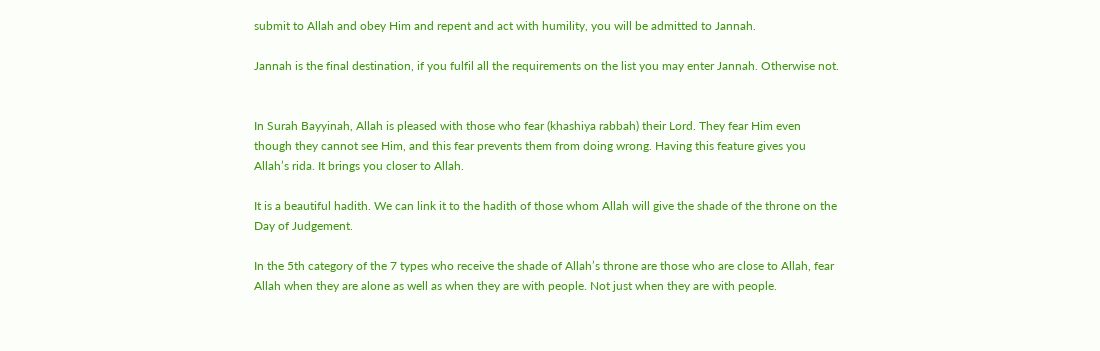submit to Allah and obey Him and repent and act with humility, you will be admitted to Jannah.

Jannah is the final destination, if you fulfil all the requirements on the list you may enter Jannah. Otherwise not.


In Surah Bayyinah, Allah is pleased with those who fear (khashiya rabbah) their Lord. They fear Him even though they cannot see Him, and this fear prevents them from doing wrong. Having this feature gives you Allah’s rida. It brings you closer to Allah.

It is a beautiful hadith. We can link it to the hadith of those whom Allah will give the shade of the throne on the Day of Judgement.

In the 5th category of the 7 types who receive the shade of Allah’s throne are those who are close to Allah, fear Allah when they are alone as well as when they are with people. Not just when they are with people.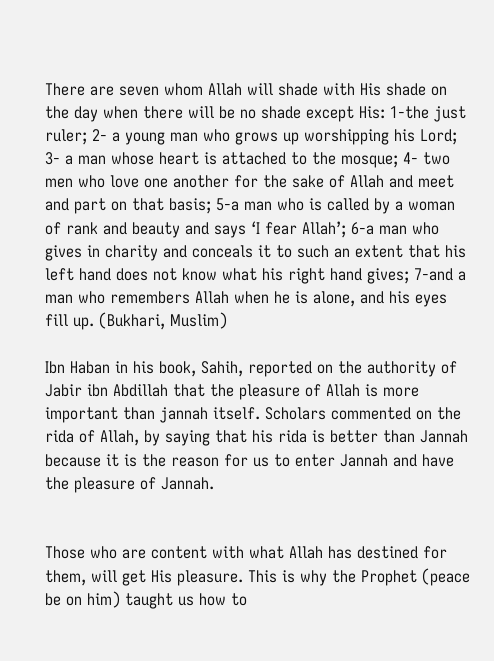There are seven whom Allah will shade with His shade on the day when there will be no shade except His: 1-the just ruler; 2- a young man who grows up worshipping his Lord; 3- a man whose heart is attached to the mosque; 4- two men who love one another for the sake of Allah and meet and part on that basis; 5-a man who is called by a woman of rank and beauty and says ‘I fear Allah’; 6-a man who gives in charity and conceals it to such an extent that his left hand does not know what his right hand gives; 7-and a man who remembers Allah when he is alone, and his eyes fill up. (Bukhari, Muslim)

Ibn Haban in his book, Sahih, reported on the authority of Jabir ibn Abdillah that the pleasure of Allah is more important than jannah itself. Scholars commented on the rida of Allah, by saying that his rida is better than Jannah because it is the reason for us to enter Jannah and have the pleasure of Jannah.


Those who are content with what Allah has destined for them, will get His pleasure. This is why the Prophet (peace be on him) taught us how to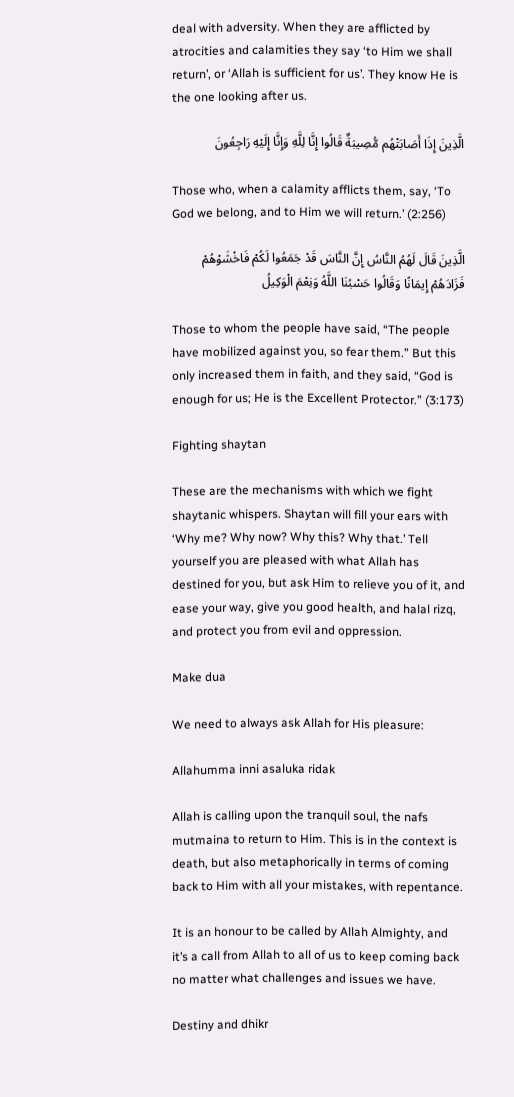deal with adversity. When they are afflicted by atrocities and calamities they say ‘to Him we shall return’, or ‘Allah is sufficient for us’. They know He is the one looking after us.

الَّذِينَ إِذَا أَصَابَتْهُم مُّصِيبَةٌ قَالُوا إِنَّا لِلَّهِ وَإِنَّا إِلَيْهِ رَاجِعُونَ

Those who, when a calamity afflicts them, say, ‘To God we belong, and to Him we will return.’ (2:256)

الَّذِينَ قَالَ لَهُمُ النَّاسُ إِنَّ النَّاسَ قَدْ جَمَعُوا لَكُمْ فَاخْشَوْهُمْ فَزَادَهُمْ إِيمَانًا وَقَالُوا حَسْبُنَا اللَّهُ وَنِعْمَ الْوَكِيلُ

Those to whom the people have said, “The people have mobilized against you, so fear them.” But this only increased them in faith, and they said, “God is enough for us; He is the Excellent Protector.” (3:173)

Fighting shaytan

These are the mechanisms with which we fight shaytanic whispers. Shaytan will fill your ears with ‘Why me? Why now? Why this? Why that.’ Tell yourself you are pleased with what Allah has destined for you, but ask Him to relieve you of it, and ease your way, give you good health, and halal rizq, and protect you from evil and oppression.

Make dua

We need to always ask Allah for His pleasure:

Allahumma inni asaluka ridak

Allah is calling upon the tranquil soul, the nafs mutmaina to return to Him. This is in the context is death, but also metaphorically in terms of coming back to Him with all your mistakes, with repentance.

It is an honour to be called by Allah Almighty, and it’s a call from Allah to all of us to keep coming back no matter what challenges and issues we have.

Destiny and dhikr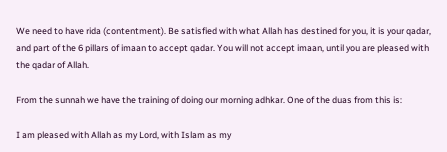We need to have rida (contentment). Be satisfied with what Allah has destined for you, it is your qadar, and part of the 6 pillars of imaan to accept qadar. You will not accept imaan, until you are pleased with the qadar of Allah.

From the sunnah we have the training of doing our morning adhkar. One of the duas from this is:

I am pleased with Allah as my Lord, with Islam as my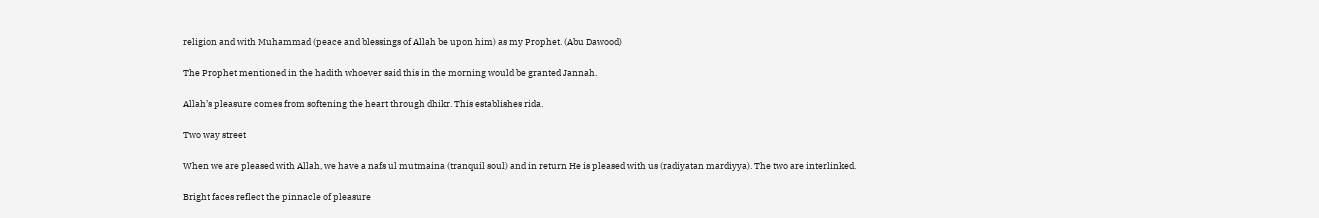religion and with Muhammad (peace and blessings of Allah be upon him) as my Prophet. (Abu Dawood)

The Prophet mentioned in the hadith whoever said this in the morning would be granted Jannah.

Allah’s pleasure comes from softening the heart through dhikr. This establishes rida.

Two way street

When we are pleased with Allah, we have a nafs ul mutmaina (tranquil soul) and in return He is pleased with us (radiyatan mardiyya). The two are interlinked.

Bright faces reflect the pinnacle of pleasure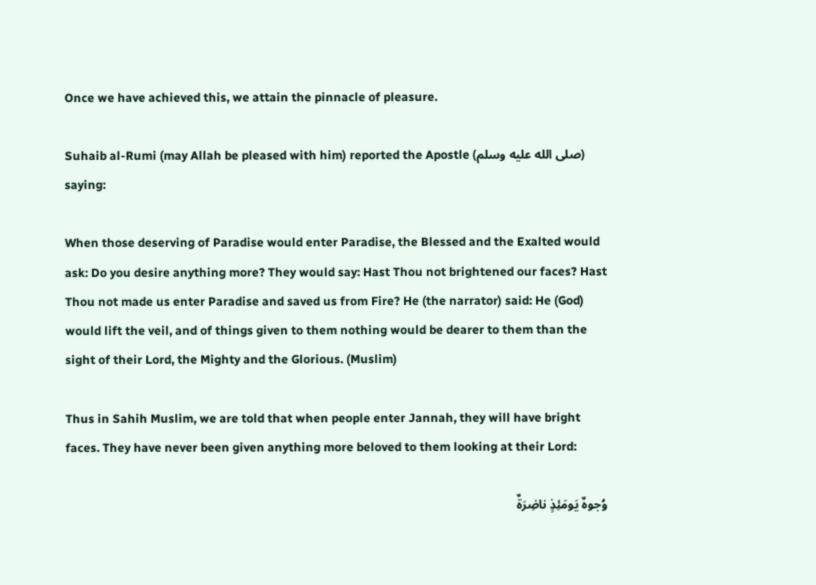Once we have achieved this, we attain the pinnacle of pleasure.

Suhaib al-Rumi (may Allah be pleased with him) reported the Apostle (صلى الله عليه وسلم) saying:

When those deserving of Paradise would enter Paradise, the Blessed and the Exalted would ask: Do you desire anything more? They would say: Hast Thou not brightened our faces? Hast Thou not made us enter Paradise and saved us from Fire? He (the narrator) said: He (God) would lift the veil, and of things given to them nothing would be dearer to them than the sight of their Lord, the Mighty and the Glorious. (Muslim)

Thus in Sahih Muslim, we are told that when people enter Jannah, they will have bright faces. They have never been given anything more beloved to them looking at their Lord:

وُجوهٌ يَومَئِذٍ ناضِرَةٌ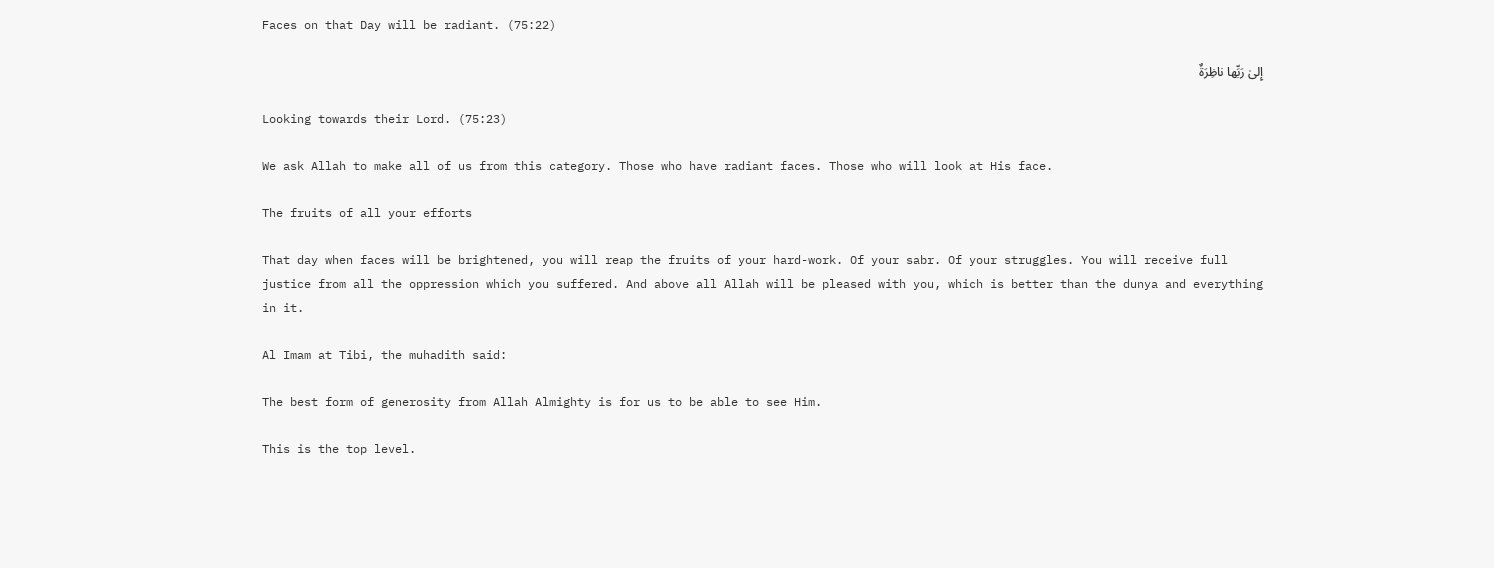Faces on that Day will be radiant. (75:22)

إِلىٰ رَبِّها ناظِرَةٌ

Looking towards their Lord. (75:23)

We ask Allah to make all of us from this category. Those who have radiant faces. Those who will look at His face.

The fruits of all your efforts

That day when faces will be brightened, you will reap the fruits of your hard-work. Of your sabr. Of your struggles. You will receive full justice from all the oppression which you suffered. And above all Allah will be pleased with you, which is better than the dunya and everything in it.

Al Imam at Tibi, the muhadith said:

The best form of generosity from Allah Almighty is for us to be able to see Him.

This is the top level.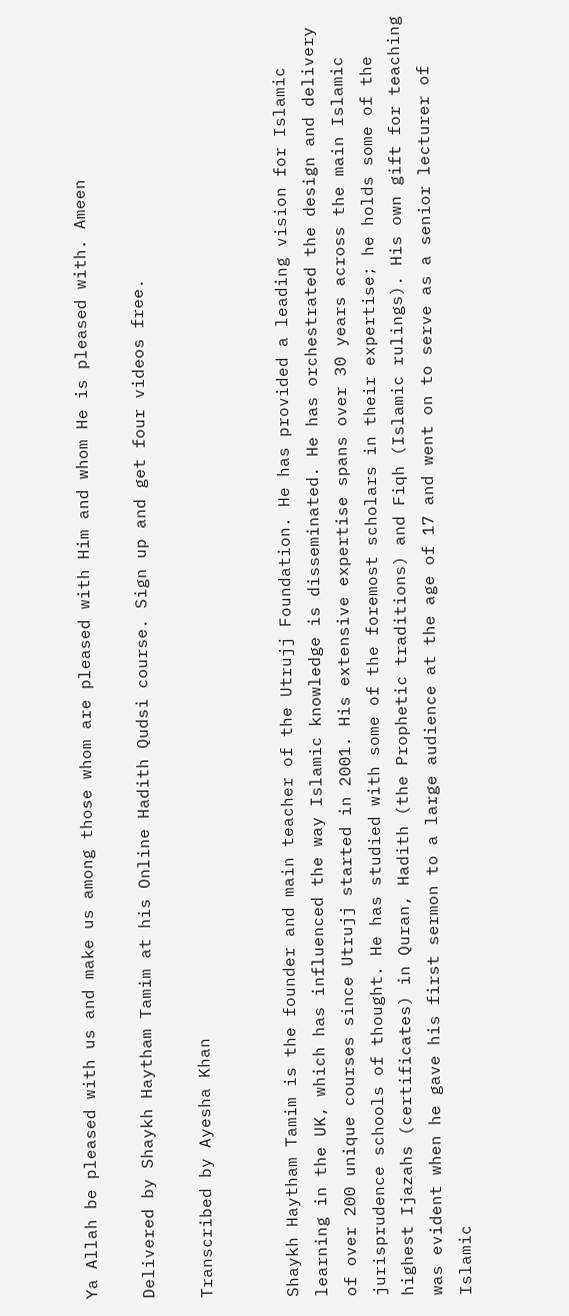Ya Allah be pleased with us and make us among those whom are pleased with Him and whom He is pleased with. Ameen

Delivered by Shaykh Haytham Tamim at his Online Hadith Qudsi course. Sign up and get four videos free.

Transcribed by Ayesha Khan


Shaykh Haytham Tamim is the founder and main teacher of the Utrujj Foundation. He has provided a leading vision for Islamic learning in the UK, which has influenced the way Islamic knowledge is disseminated. He has orchestrated the design and delivery of over 200 unique courses since Utrujj started in 2001. His extensive expertise spans over 30 years across the main Islamic jurisprudence schools of thought. He has studied with some of the foremost scholars in their expertise; he holds some of the highest Ijazahs (certificates) in Quran, Hadith (the Prophetic traditions) and Fiqh (Islamic rulings). His own gift for teaching was evident when he gave his first sermon to a large audience at the age of 17 and went on to serve as a senior lecturer of Islamic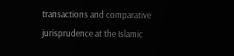transactions and comparative jurisprudence at the Islamic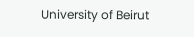University of Beirut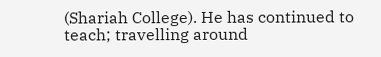(Shariah College). He has continued to teach; travelling around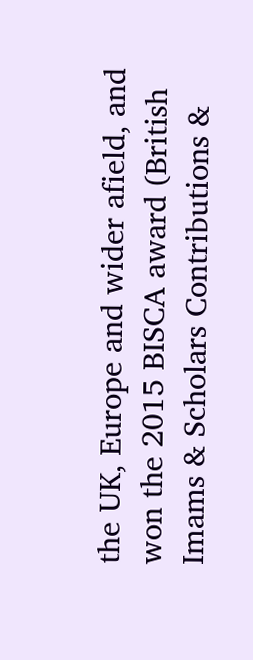the UK, Europe and wider afield, and won the 2015 BISCA award (British Imams & Scholars Contributions &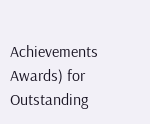Achievements Awards) for Outstanding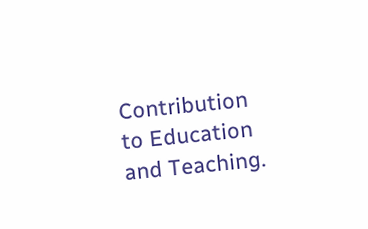Contribution to Education and Teaching.